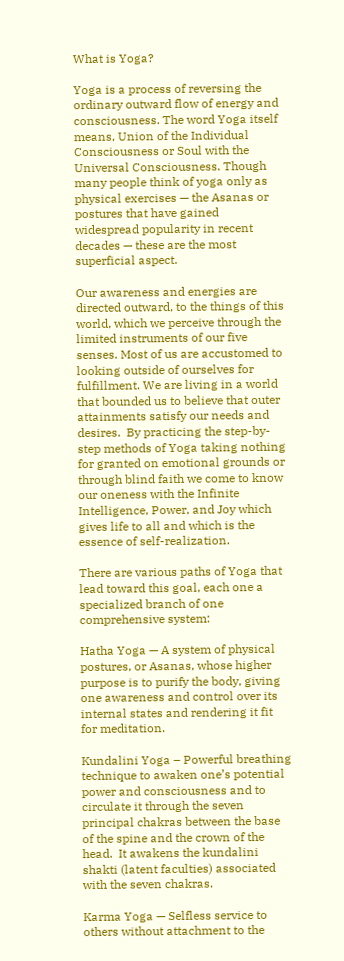What is Yoga?

Yoga is a process of reversing the ordinary outward flow of energy and consciousness. The word Yoga itself means, Union of the Individual Consciousness or Soul with the Universal Consciousness. Though many people think of yoga only as physical exercises — the Asanas or postures that have gained widespread popularity in recent decades — these are the most superficial aspect.

Our awareness and energies are directed outward, to the things of this world, which we perceive through the limited instruments of our five senses. Most of us are accustomed to looking outside of ourselves for fulfillment. We are living in a world that bounded us to believe that outer attainments satisfy our needs and desires.  By practicing the step-by-step methods of Yoga taking nothing for granted on emotional grounds or through blind faith we come to know our oneness with the Infinite Intelligence, Power, and Joy which gives life to all and which is the essence of self-realization.

There are various paths of Yoga that lead toward this goal, each one a specialized branch of one comprehensive system:

Hatha Yoga — A system of physical postures, or Asanas, whose higher purpose is to purify the body, giving one awareness and control over its internal states and rendering it fit for meditation.

Kundalini Yoga – Powerful breathing technique to awaken one’s potential power and consciousness and to circulate it through the seven principal chakras between the base of the spine and the crown of the head.  It awakens the kundalini shakti (latent faculties) associated with the seven chakras.

Karma Yoga — Selfless service to others without attachment to the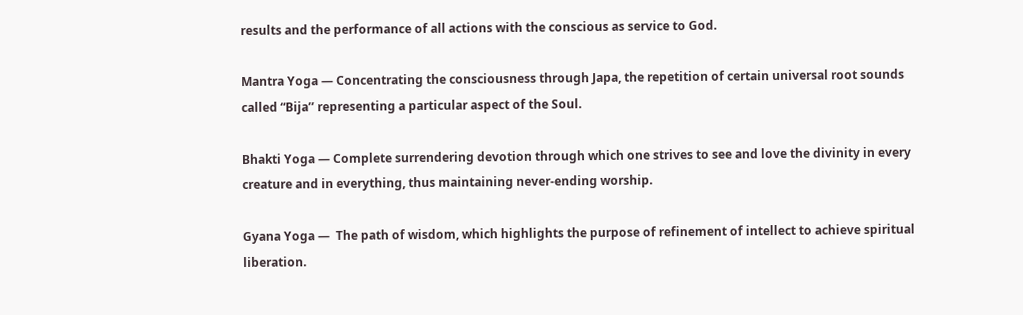results and the performance of all actions with the conscious as service to God.

Mantra Yoga — Concentrating the consciousness through Japa, the repetition of certain universal root sounds called “Bija’’ representing a particular aspect of the Soul.

Bhakti Yoga — Complete surrendering devotion through which one strives to see and love the divinity in every creature and in everything, thus maintaining never-ending worship.

Gyana Yoga —  The path of wisdom, which highlights the purpose of refinement of intellect to achieve spiritual liberation.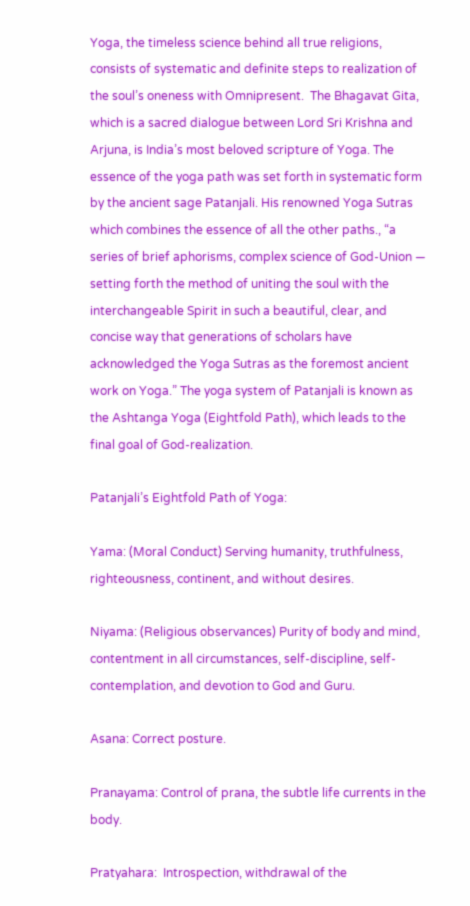Yoga, the timeless science behind all true religions, consists of systematic and definite steps to realization of the soul’s oneness with Omnipresent.  The Bhagavat Gita, which is a sacred dialogue between Lord Sri Krishna and Arjuna, is India’s most beloved scripture of Yoga. The essence of the yoga path was set forth in systematic form by the ancient sage Patanjali. His renowned Yoga Sutras which combines the essence of all the other paths., “a series of brief aphorisms, complex science of God-Union — setting forth the method of uniting the soul with the interchangeable Spirit in such a beautiful, clear, and concise way that generations of scholars have acknowledged the Yoga Sutras as the foremost ancient work on Yoga.” The yoga system of Patanjali is known as the Ashtanga Yoga (Eightfold Path), which leads to the final goal of God-realization.

Patanjali’s Eightfold Path of Yoga:

Yama: (Moral Conduct) Serving humanity, truthfulness, righteousness, continent, and without desires.

Niyama: (Religious observances) Purity of body and mind, contentment in all circumstances, self-discipline, self-contemplation, and devotion to God and Guru.

Asana: Correct posture.

Pranayama: Control of prana, the subtle life currents in the body.

Pratyahara:  Introspection, withdrawal of the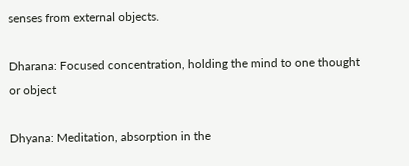senses from external objects.

Dharana: Focused concentration, holding the mind to one thought or object

Dhyana: Meditation, absorption in the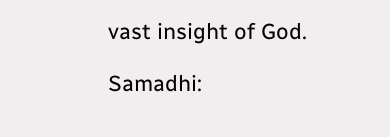vast insight of God.

Samadhi: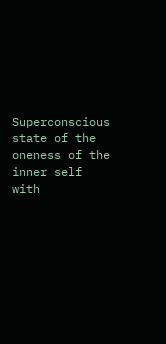Superconscious state of the oneness of the inner self with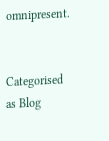omnipresent.


Categorised as Blog